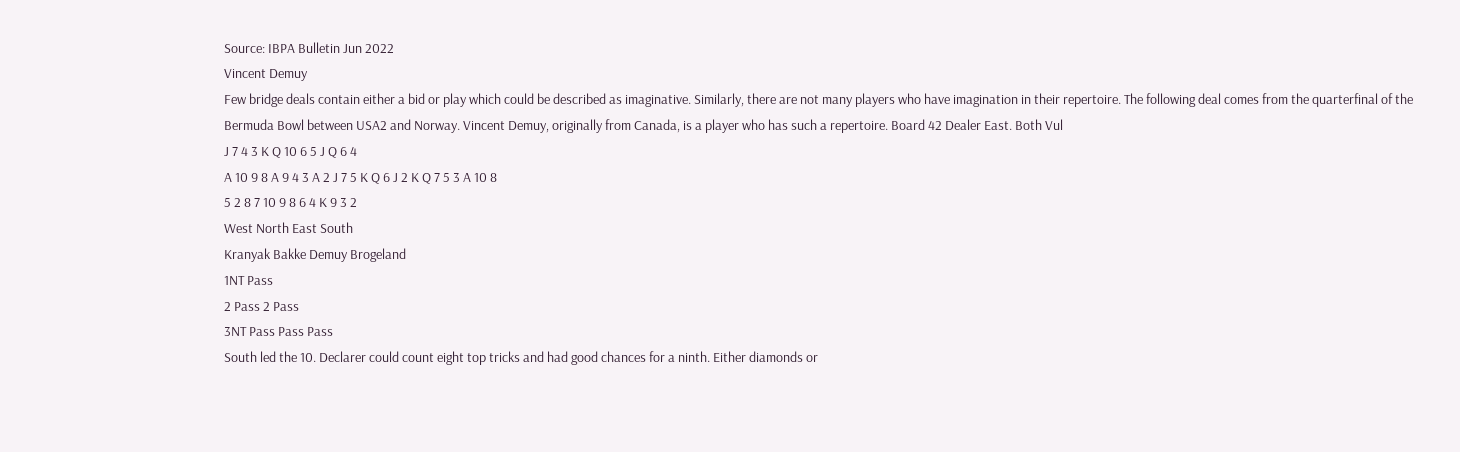Source: IBPA Bulletin Jun 2022
Vincent Demuy
Few bridge deals contain either a bid or play which could be described as imaginative. Similarly, there are not many players who have imagination in their repertoire. The following deal comes from the quarterfinal of the Bermuda Bowl between USA2 and Norway. Vincent Demuy, originally from Canada, is a player who has such a repertoire. Board 42 Dealer East. Both Vul
J 7 4 3 K Q 10 6 5 J Q 6 4
A 10 9 8 A 9 4 3 A 2 J 7 5 K Q 6 J 2 K Q 7 5 3 A 10 8
5 2 8 7 10 9 8 6 4 K 9 3 2
West North East South
Kranyak Bakke Demuy Brogeland
1NT Pass
2 Pass 2 Pass
3NT Pass Pass Pass
South led the 10. Declarer could count eight top tricks and had good chances for a ninth. Either diamonds or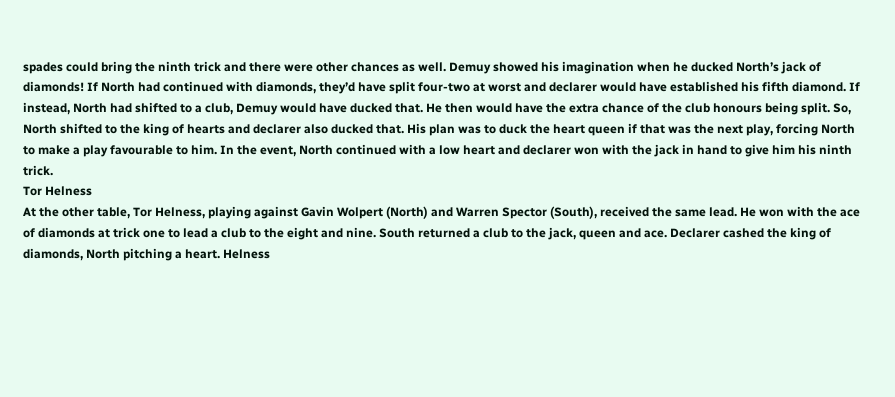spades could bring the ninth trick and there were other chances as well. Demuy showed his imagination when he ducked North’s jack of diamonds! If North had continued with diamonds, they’d have split four-two at worst and declarer would have established his fifth diamond. If instead, North had shifted to a club, Demuy would have ducked that. He then would have the extra chance of the club honours being split. So, North shifted to the king of hearts and declarer also ducked that. His plan was to duck the heart queen if that was the next play, forcing North to make a play favourable to him. In the event, North continued with a low heart and declarer won with the jack in hand to give him his ninth trick.
Tor Helness
At the other table, Tor Helness, playing against Gavin Wolpert (North) and Warren Spector (South), received the same lead. He won with the ace of diamonds at trick one to lead a club to the eight and nine. South returned a club to the jack, queen and ace. Declarer cashed the king of diamonds, North pitching a heart. Helness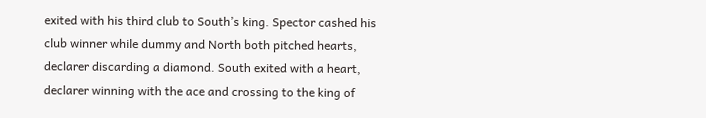exited with his third club to South’s king. Spector cashed his club winner while dummy and North both pitched hearts, declarer discarding a diamond. South exited with a heart, declarer winning with the ace and crossing to the king of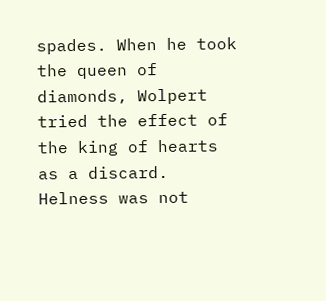spades. When he took the queen of diamonds, Wolpert tried the effect of the king of hearts as a discard. Helness was not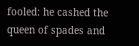fooled: he cashed the queen of spades and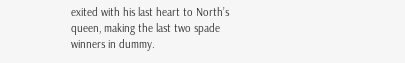exited with his last heart to North’s queen, making the last two spade winners in dummy.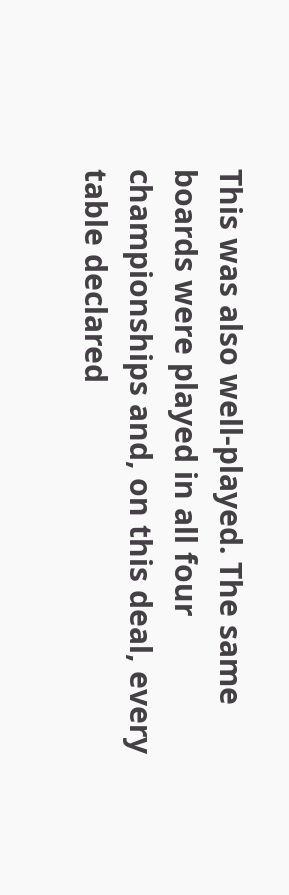This was also well-played. The same boards were played in all four championships and, on this deal, every table declared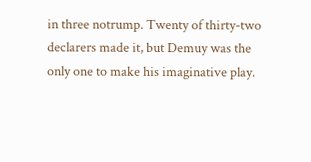in three notrump. Twenty of thirty-two declarers made it, but Demuy was the only one to make his imaginative play.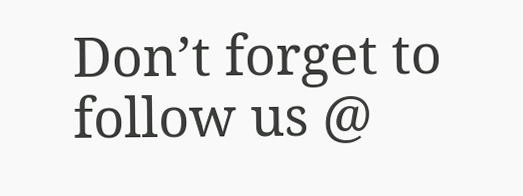Don’t forget to follow us @